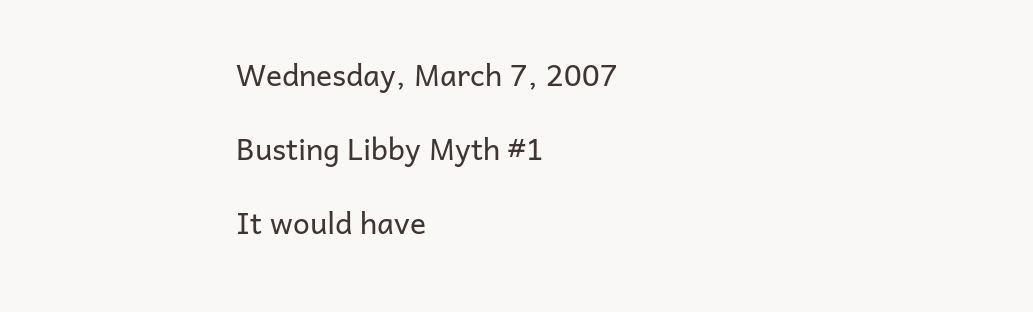Wednesday, March 7, 2007

Busting Libby Myth #1

It would have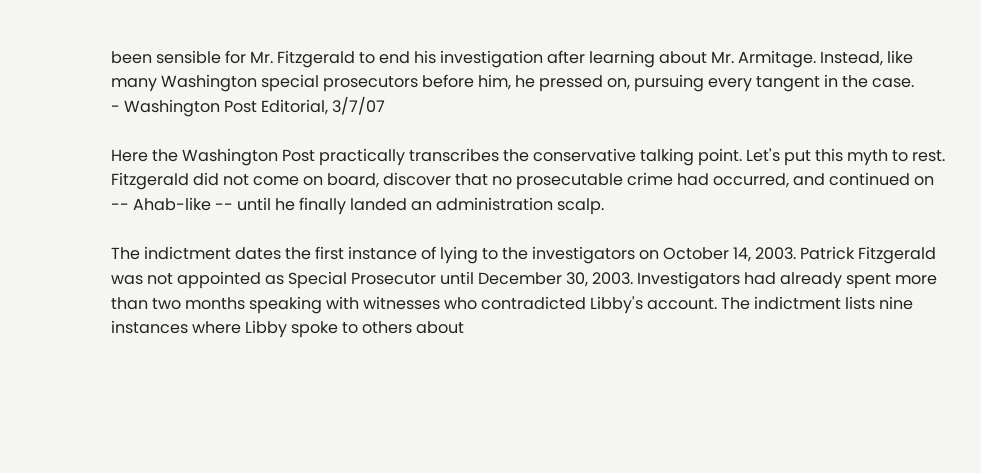been sensible for Mr. Fitzgerald to end his investigation after learning about Mr. Armitage. Instead, like many Washington special prosecutors before him, he pressed on, pursuing every tangent in the case.
- Washington Post Editorial, 3/7/07

Here the Washington Post practically transcribes the conservative talking point. Let's put this myth to rest. Fitzgerald did not come on board, discover that no prosecutable crime had occurred, and continued on -- Ahab-like -- until he finally landed an administration scalp.

The indictment dates the first instance of lying to the investigators on October 14, 2003. Patrick Fitzgerald was not appointed as Special Prosecutor until December 30, 2003. Investigators had already spent more than two months speaking with witnesses who contradicted Libby's account. The indictment lists nine instances where Libby spoke to others about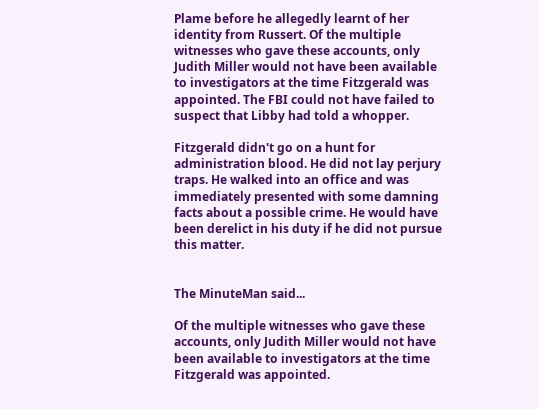Plame before he allegedly learnt of her identity from Russert. Of the multiple witnesses who gave these accounts, only Judith Miller would not have been available to investigators at the time Fitzgerald was appointed. The FBI could not have failed to suspect that Libby had told a whopper.

Fitzgerald didn't go on a hunt for administration blood. He did not lay perjury traps. He walked into an office and was immediately presented with some damning facts about a possible crime. He would have been derelict in his duty if he did not pursue this matter.


The MinuteMan said...

Of the multiple witnesses who gave these accounts, only Judith Miller would not have been available to investigators at the time Fitzgerald was appointed.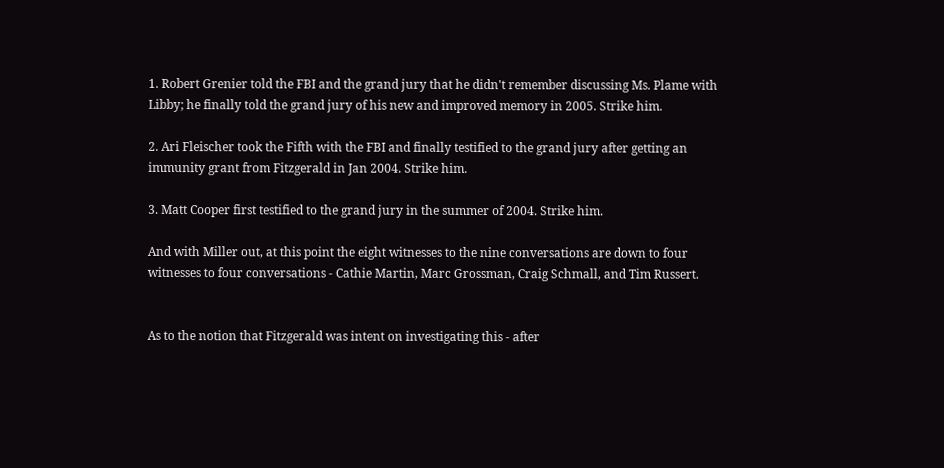1. Robert Grenier told the FBI and the grand jury that he didn't remember discussing Ms. Plame with Libby; he finally told the grand jury of his new and improved memory in 2005. Strike him.

2. Ari Fleischer took the Fifth with the FBI and finally testified to the grand jury after getting an immunity grant from Fitzgerald in Jan 2004. Strike him.

3. Matt Cooper first testified to the grand jury in the summer of 2004. Strike him.

And with Miller out, at this point the eight witnesses to the nine conversations are down to four witnesses to four conversations - Cathie Martin, Marc Grossman, Craig Schmall, and Tim Russert.


As to the notion that Fitzgerald was intent on investigating this - after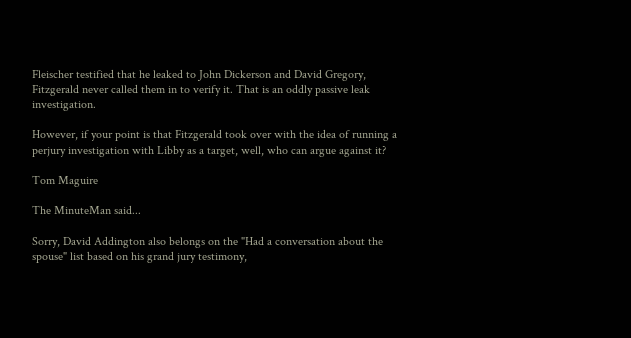Fleischer testified that he leaked to John Dickerson and David Gregory, Fitzgerald never called them in to verify it. That is an oddly passive leak investigation.

However, if your point is that Fitzgerald took over with the idea of running a perjury investigation with Libby as a target, well, who can argue against it?

Tom Maguire

The MinuteMan said...

Sorry, David Addington also belongs on the "Had a conversation about the spouse" list based on his grand jury testimony,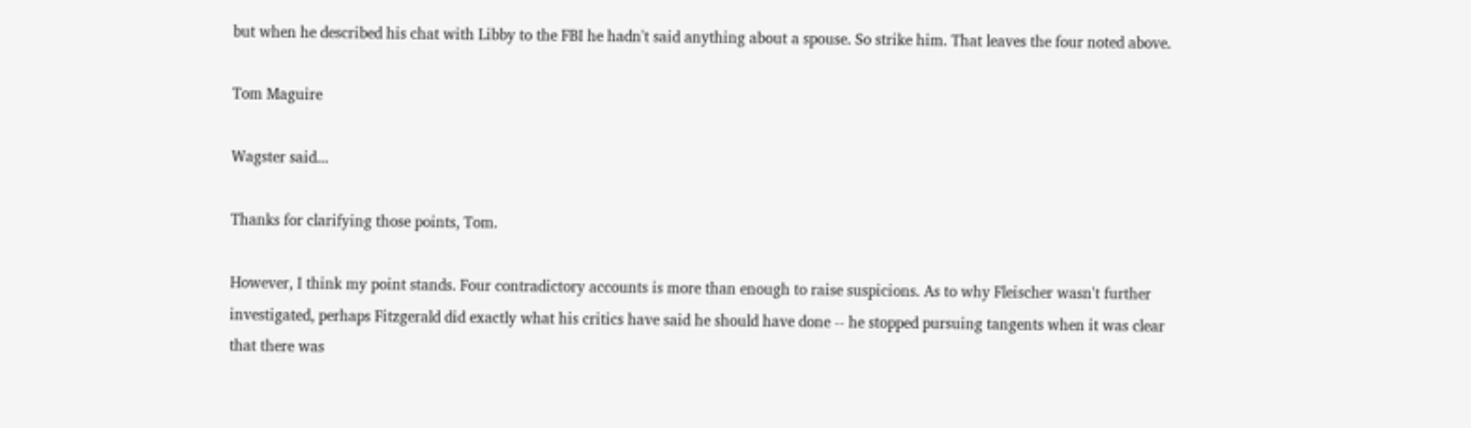but when he described his chat with Libby to the FBI he hadn't said anything about a spouse. So strike him. That leaves the four noted above.

Tom Maguire

Wagster said...

Thanks for clarifying those points, Tom.

However, I think my point stands. Four contradictory accounts is more than enough to raise suspicions. As to why Fleischer wasn't further investigated, perhaps Fitzgerald did exactly what his critics have said he should have done -- he stopped pursuing tangents when it was clear that there was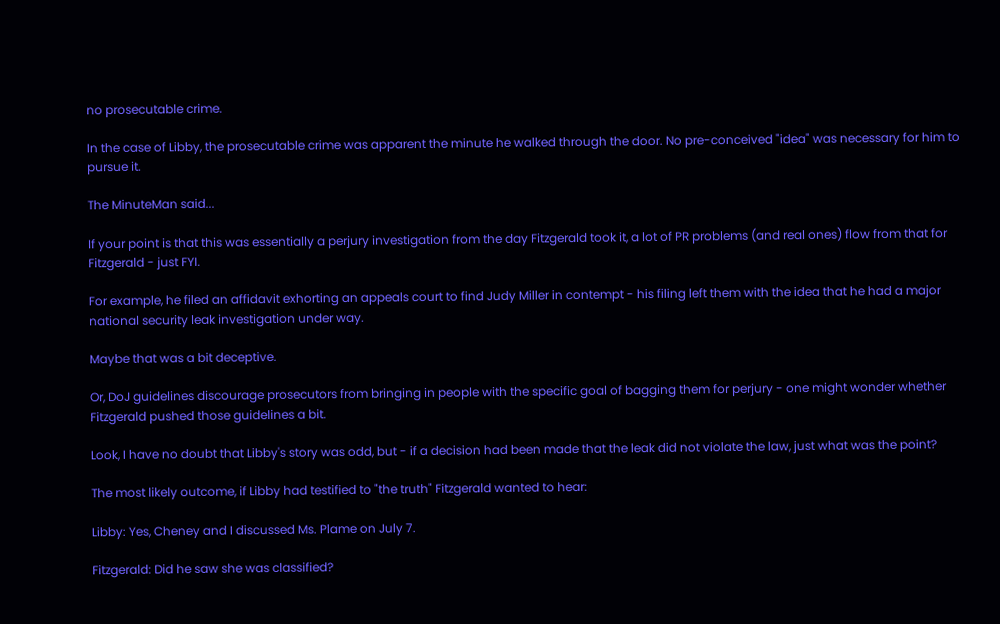no prosecutable crime.

In the case of Libby, the prosecutable crime was apparent the minute he walked through the door. No pre-conceived "idea" was necessary for him to pursue it.

The MinuteMan said...

If your point is that this was essentially a perjury investigation from the day Fitzgerald took it, a lot of PR problems (and real ones) flow from that for Fitzgerald - just FYI.

For example, he filed an affidavit exhorting an appeals court to find Judy Miller in contempt - his filing left them with the idea that he had a major national security leak investigation under way.

Maybe that was a bit deceptive.

Or, DoJ guidelines discourage prosecutors from bringing in people with the specific goal of bagging them for perjury - one might wonder whether Fitzgerald pushed those guidelines a bit.

Look, I have no doubt that Libby's story was odd, but - if a decision had been made that the leak did not violate the law, just what was the point?

The most likely outcome, if Libby had testified to "the truth" Fitzgerald wanted to hear:

Libby: Yes, Cheney and I discussed Ms. Plame on July 7.

Fitzgerald: Did he saw she was classified?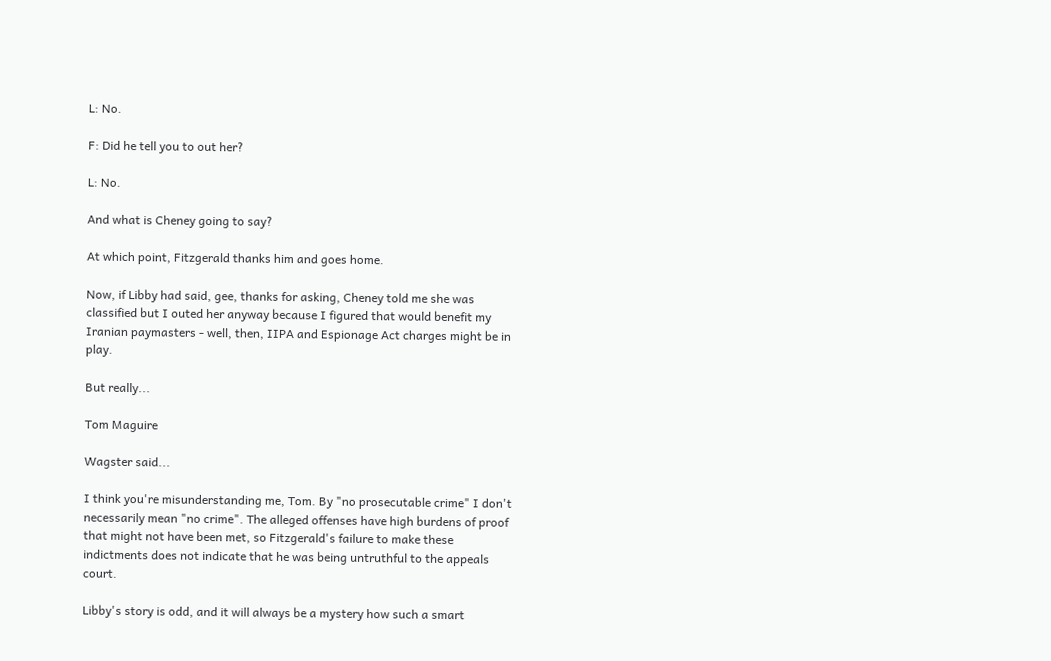L: No.

F: Did he tell you to out her?

L: No.

And what is Cheney going to say?

At which point, Fitzgerald thanks him and goes home.

Now, if Libby had said, gee, thanks for asking, Cheney told me she was classified but I outed her anyway because I figured that would benefit my Iranian paymasters - well, then, IIPA and Espionage Act charges might be in play.

But really...

Tom Maguire

Wagster said...

I think you're misunderstanding me, Tom. By "no prosecutable crime" I don't necessarily mean "no crime". The alleged offenses have high burdens of proof that might not have been met, so Fitzgerald's failure to make these indictments does not indicate that he was being untruthful to the appeals court.

Libby's story is odd, and it will always be a mystery how such a smart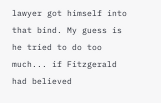lawyer got himself into that bind. My guess is he tried to do too much... if Fitzgerald had believed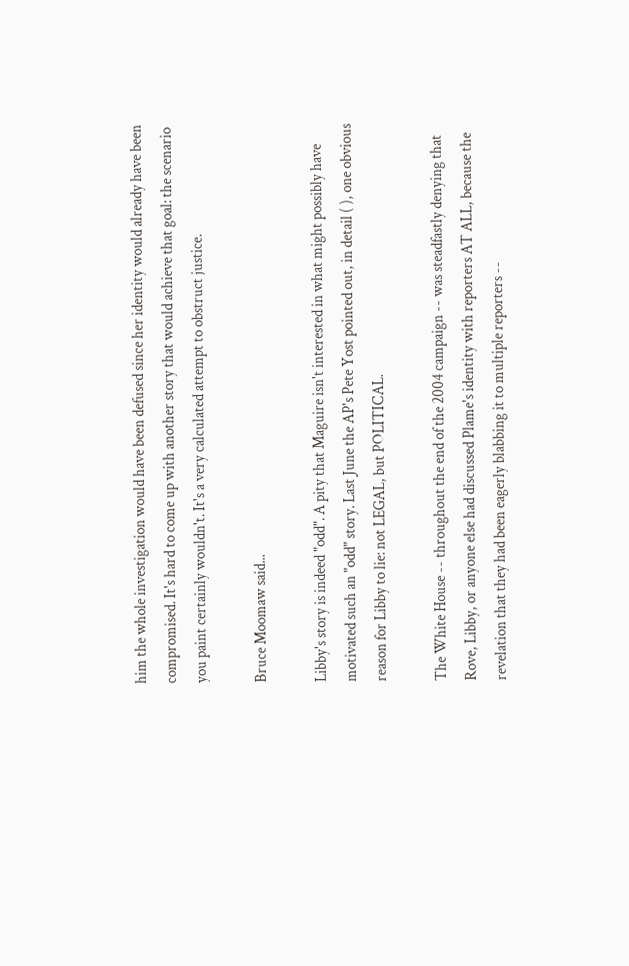him the whole investigation would have been defused since her identity would already have been compromised. It's hard to come up with another story that would achieve that goal: the scenario you paint certainly wouldn't. It's a very calculated attempt to obstruct justice.

Bruce Moomaw said...

Libby's story is indeed "odd". A pity that Maguire isn't interested in what might possibly have motivated such an "odd" story. Last June the AP's Pete Yost pointed out, in detail ( ), one obvious reason for Libby to lie: not LEGAL, but POLITICAL.

The White House -- throughout the end of the 2004 campaign -- was steadfastly denying that Rove, Libby, or anyone else had discussed Plame's identity with reporters AT ALL, because the revelation that they had been eagerly blabbing it to multiple reporters --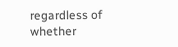regardless of whether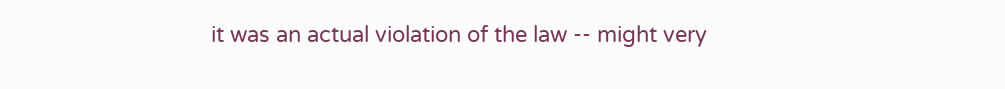it was an actual violation of the law -- might very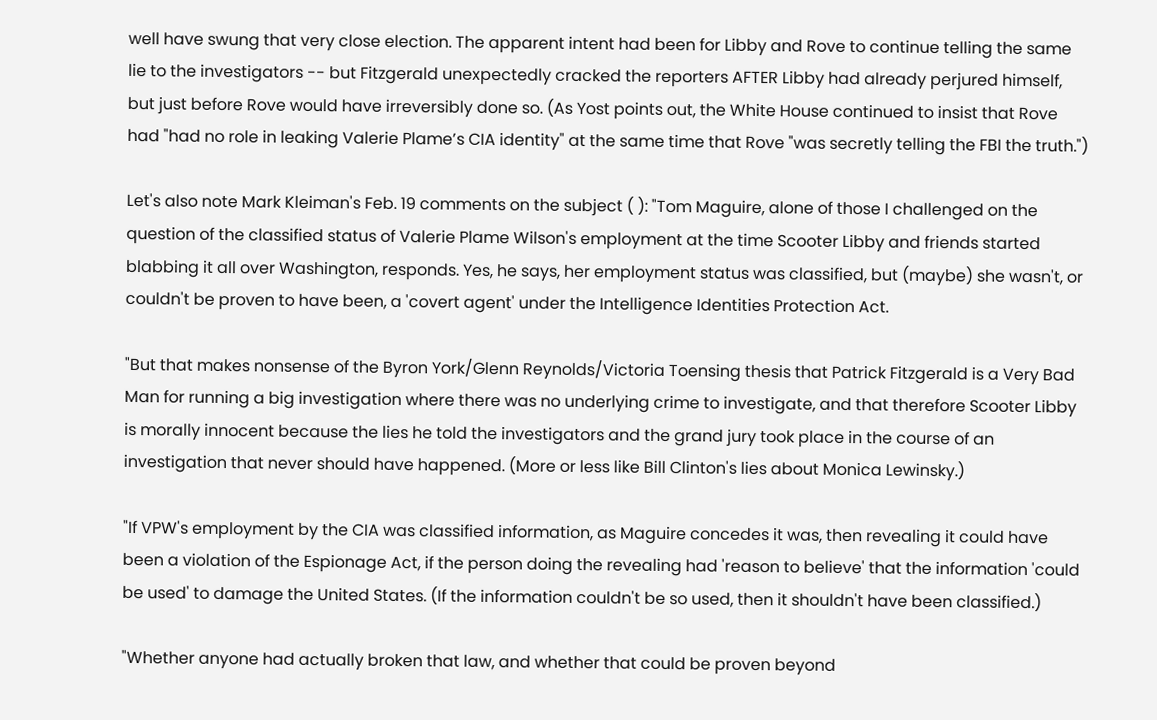well have swung that very close election. The apparent intent had been for Libby and Rove to continue telling the same lie to the investigators -- but Fitzgerald unexpectedly cracked the reporters AFTER Libby had already perjured himself, but just before Rove would have irreversibly done so. (As Yost points out, the White House continued to insist that Rove had "had no role in leaking Valerie Plame’s CIA identity" at the same time that Rove "was secretly telling the FBI the truth.")

Let's also note Mark Kleiman's Feb. 19 comments on the subject ( ): "Tom Maguire, alone of those I challenged on the question of the classified status of Valerie Plame Wilson's employment at the time Scooter Libby and friends started blabbing it all over Washington, responds. Yes, he says, her employment status was classified, but (maybe) she wasn't, or couldn't be proven to have been, a 'covert agent' under the Intelligence Identities Protection Act.

"But that makes nonsense of the Byron York/Glenn Reynolds/Victoria Toensing thesis that Patrick Fitzgerald is a Very Bad Man for running a big investigation where there was no underlying crime to investigate, and that therefore Scooter Libby is morally innocent because the lies he told the investigators and the grand jury took place in the course of an investigation that never should have happened. (More or less like Bill Clinton's lies about Monica Lewinsky.)

"If VPW's employment by the CIA was classified information, as Maguire concedes it was, then revealing it could have been a violation of the Espionage Act, if the person doing the revealing had 'reason to believe' that the information 'could be used' to damage the United States. (If the information couldn't be so used, then it shouldn't have been classified.)

"Whether anyone had actually broken that law, and whether that could be proven beyond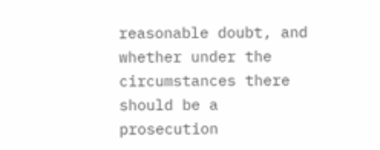reasonable doubt, and whether under the circumstances there should be a prosecution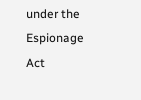under the Espionage Act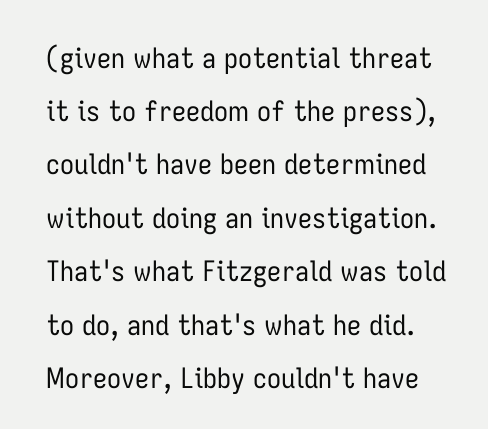(given what a potential threat it is to freedom of the press), couldn't have been determined without doing an investigation. That's what Fitzgerald was told to do, and that's what he did. Moreover, Libby couldn't have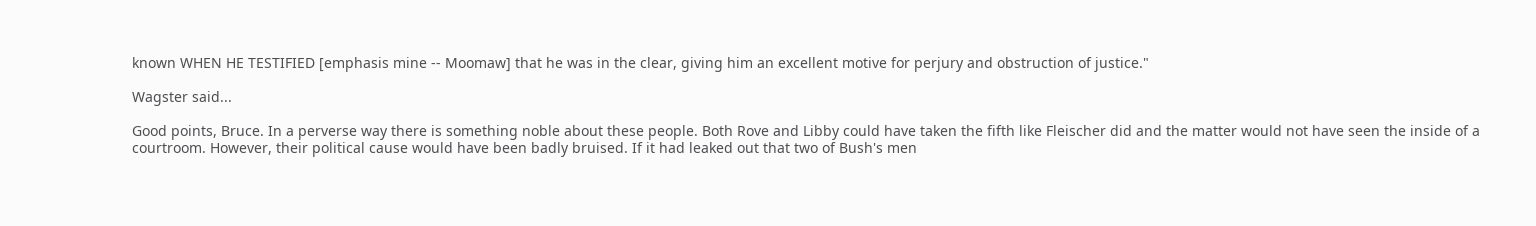known WHEN HE TESTIFIED [emphasis mine -- Moomaw] that he was in the clear, giving him an excellent motive for perjury and obstruction of justice."

Wagster said...

Good points, Bruce. In a perverse way there is something noble about these people. Both Rove and Libby could have taken the fifth like Fleischer did and the matter would not have seen the inside of a courtroom. However, their political cause would have been badly bruised. If it had leaked out that two of Bush's men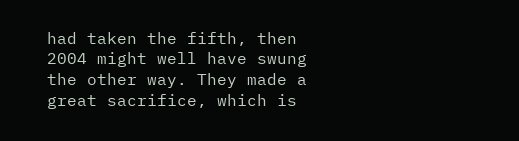had taken the fifth, then 2004 might well have swung the other way. They made a great sacrifice, which is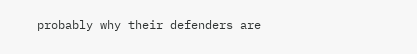probably why their defenders are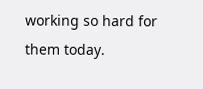working so hard for them today.